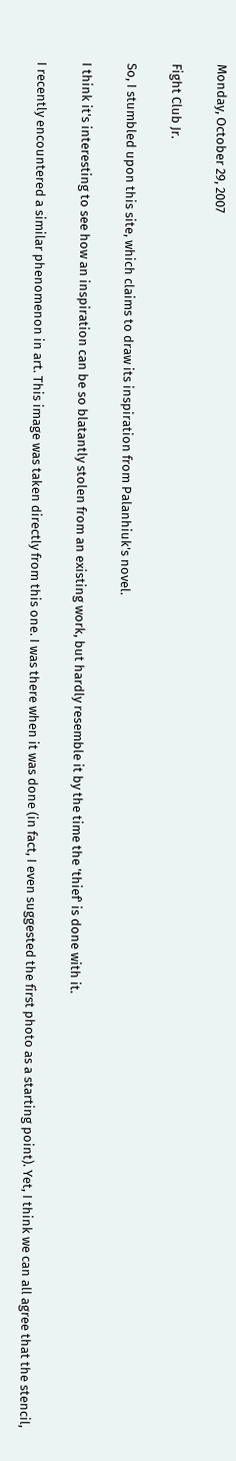Monday, October 29, 2007

Fight Club Jr.

So, I stumbled upon this site, which claims to draw its inspiration from Palanhiuk's novel.

I think it's interesting to see how an inspiration can be so blatantly stolen from an existing work, but hardly resemble it by the time the 'thief' is done with it.

I recently encountered a similar phenomenon in art. This image was taken directly from this one. I was there when it was done (in fact, I even suggested the first photo as a starting point). Yet, I think we can all agree that the stencil,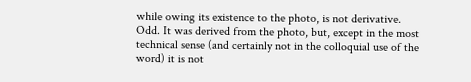while owing its existence to the photo, is not derivative. Odd. It was derived from the photo, but, except in the most technical sense (and certainly not in the colloquial use of the word) it is not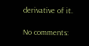derivative of it.

No comments: